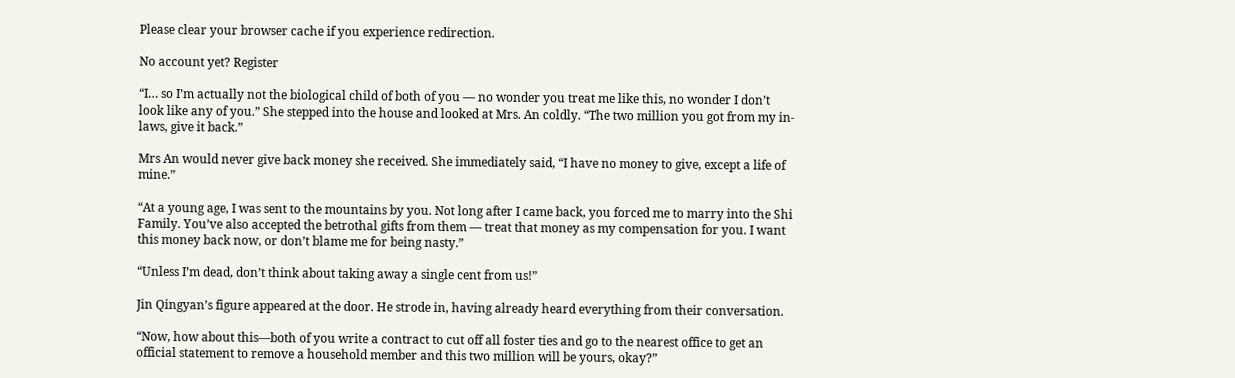Please clear your browser cache if you experience redirection.

No account yet? Register

“I… so I’m actually not the biological child of both of you — no wonder you treat me like this, no wonder I don’t look like any of you.” She stepped into the house and looked at Mrs. An coldly. “The two million you got from my in-laws, give it back.”

Mrs An would never give back money she received. She immediately said, “I have no money to give, except a life of mine.”

“At a young age, I was sent to the mountains by you. Not long after I came back, you forced me to marry into the Shi Family. You’ve also accepted the betrothal gifts from them — treat that money as my compensation for you. I want this money back now, or don’t blame me for being nasty.”

“Unless I’m dead, don’t think about taking away a single cent from us!”

Jin Qingyan’s figure appeared at the door. He strode in, having already heard everything from their conversation.

“Now, how about this—both of you write a contract to cut off all foster ties and go to the nearest office to get an official statement to remove a household member and this two million will be yours, okay?”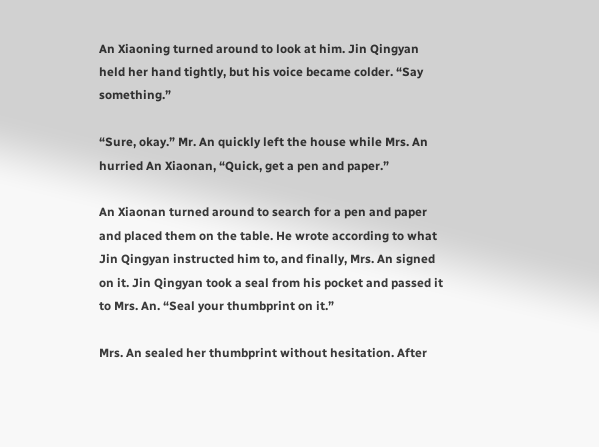An Xiaoning turned around to look at him. Jin Qingyan held her hand tightly, but his voice became colder. “Say something.”

“Sure, okay.” Mr. An quickly left the house while Mrs. An hurried An Xiaonan, “Quick, get a pen and paper.”

An Xiaonan turned around to search for a pen and paper and placed them on the table. He wrote according to what Jin Qingyan instructed him to, and finally, Mrs. An signed on it. Jin Qingyan took a seal from his pocket and passed it to Mrs. An. “Seal your thumbprint on it.”

Mrs. An sealed her thumbprint without hesitation. After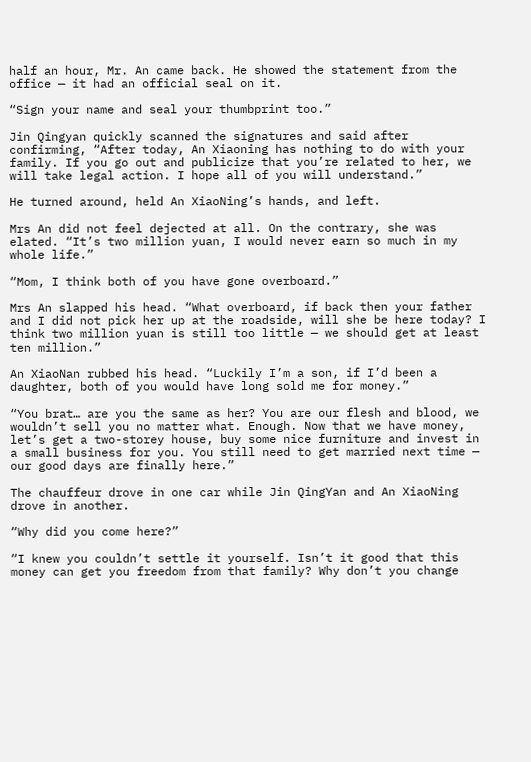half an hour, Mr. An came back. He showed the statement from the office — it had an official seal on it.

“Sign your name and seal your thumbprint too.”

Jin Qingyan quickly scanned the signatures and said after confirming, “After today, An Xiaoning has nothing to do with your family. If you go out and publicize that you’re related to her, we will take legal action. I hope all of you will understand.”

He turned around, held An XiaoNing’s hands, and left.

Mrs An did not feel dejected at all. On the contrary, she was elated. “It’s two million yuan, I would never earn so much in my whole life.”

“Mom, I think both of you have gone overboard.”

Mrs An slapped his head. “What overboard, if back then your father and I did not pick her up at the roadside, will she be here today? I think two million yuan is still too little — we should get at least ten million.”

An XiaoNan rubbed his head. “Luckily I’m a son, if I’d been a daughter, both of you would have long sold me for money.”

“You brat… are you the same as her? You are our flesh and blood, we wouldn’t sell you no matter what. Enough. Now that we have money, let’s get a two-storey house, buy some nice furniture and invest in a small business for you. You still need to get married next time — our good days are finally here.”

The chauffeur drove in one car while Jin QingYan and An XiaoNing drove in another.

“Why did you come here?”

“I knew you couldn’t settle it yourself. Isn’t it good that this money can get you freedom from that family? Why don’t you change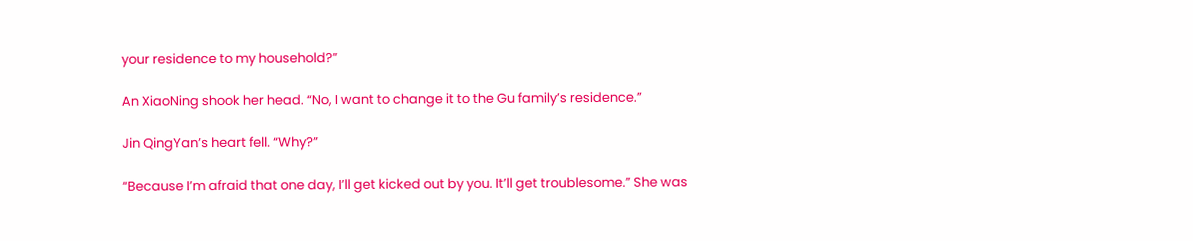your residence to my household?”

An XiaoNing shook her head. “No, I want to change it to the Gu family’s residence.”

Jin QingYan’s heart fell. “Why?”

“Because I’m afraid that one day, I’ll get kicked out by you. It’ll get troublesome.” She was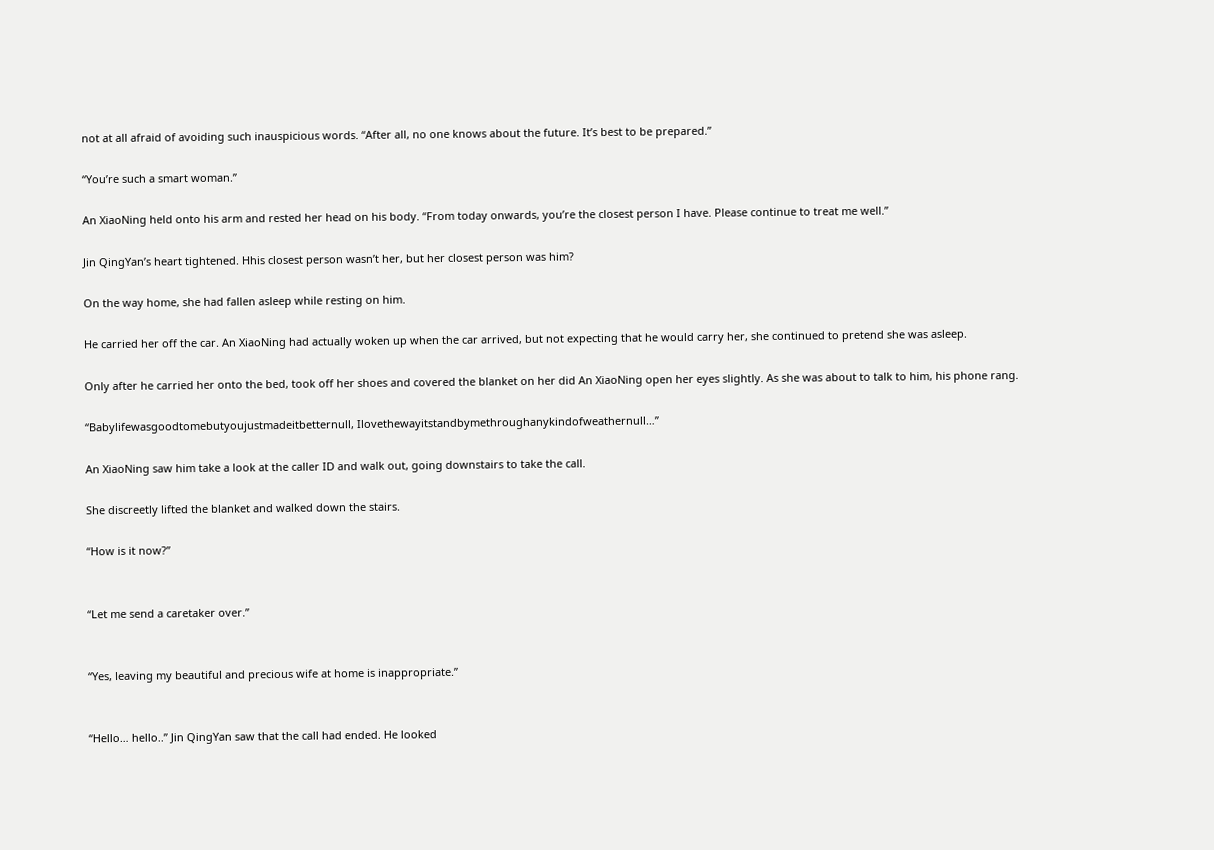not at all afraid of avoiding such inauspicious words. “After all, no one knows about the future. It’s best to be prepared.”

“You’re such a smart woman.”

An XiaoNing held onto his arm and rested her head on his body. “From today onwards, you’re the closest person I have. Please continue to treat me well.”

Jin QingYan’s heart tightened. Hhis closest person wasn’t her, but her closest person was him?

On the way home, she had fallen asleep while resting on him.

He carried her off the car. An XiaoNing had actually woken up when the car arrived, but not expecting that he would carry her, she continued to pretend she was asleep.

Only after he carried her onto the bed, took off her shoes and covered the blanket on her did An XiaoNing open her eyes slightly. As she was about to talk to him, his phone rang.

“Babylifewasgoodtomebutyoujustmadeitbetternull, Ilovethewayitstandbymethroughanykindofweathernull…”

An XiaoNing saw him take a look at the caller ID and walk out, going downstairs to take the call.

She discreetly lifted the blanket and walked down the stairs.

“How is it now?”


“Let me send a caretaker over.”


“Yes, leaving my beautiful and precious wife at home is inappropriate.”


“Hello… hello..” Jin QingYan saw that the call had ended. He looked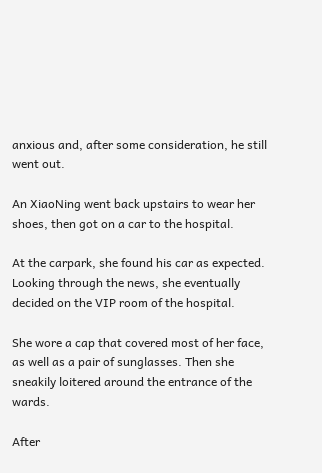anxious and, after some consideration, he still went out.

An XiaoNing went back upstairs to wear her shoes, then got on a car to the hospital.

At the carpark, she found his car as expected. Looking through the news, she eventually decided on the VIP room of the hospital.

She wore a cap that covered most of her face, as well as a pair of sunglasses. Then she sneakily loitered around the entrance of the wards.

After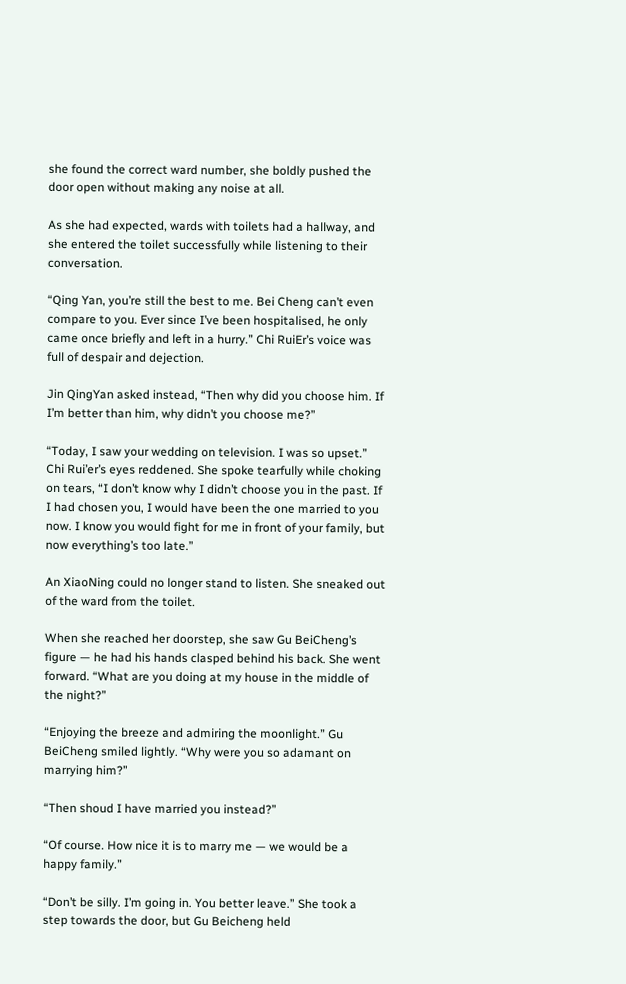she found the correct ward number, she boldly pushed the door open without making any noise at all.

As she had expected, wards with toilets had a hallway, and she entered the toilet successfully while listening to their conversation.

“Qing Yan, you’re still the best to me. Bei Cheng can’t even compare to you. Ever since I’ve been hospitalised, he only came once briefly and left in a hurry.” Chi RuiEr’s voice was full of despair and dejection.

Jin QingYan asked instead, “Then why did you choose him. If I’m better than him, why didn’t you choose me?”

“Today, I saw your wedding on television. I was so upset.” Chi Rui’er’s eyes reddened. She spoke tearfully while choking on tears, “I don’t know why I didn’t choose you in the past. If I had chosen you, I would have been the one married to you now. I know you would fight for me in front of your family, but now everything’s too late.”

An XiaoNing could no longer stand to listen. She sneaked out of the ward from the toilet.

When she reached her doorstep, she saw Gu BeiCheng’s figure — he had his hands clasped behind his back. She went forward. “What are you doing at my house in the middle of the night?”

“Enjoying the breeze and admiring the moonlight.” Gu BeiCheng smiled lightly. “Why were you so adamant on marrying him?”

“Then shoud I have married you instead?”

“Of course. How nice it is to marry me — we would be a happy family.”

“Don’t be silly. I’m going in. You better leave.” She took a step towards the door, but Gu Beicheng held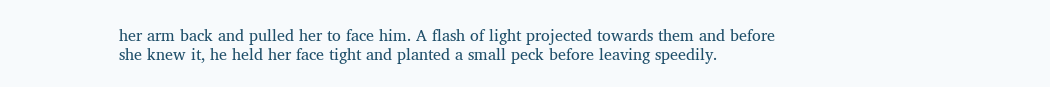her arm back and pulled her to face him. A flash of light projected towards them and before she knew it, he held her face tight and planted a small peck before leaving speedily.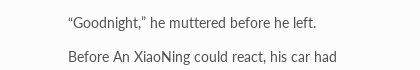“Goodnight,” he muttered before he left.

Before An XiaoNing could react, his car had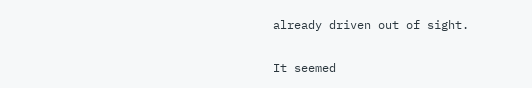already driven out of sight.

It seemed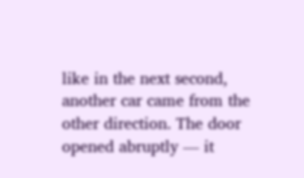like in the next second, another car came from the other direction. The door opened abruptly — it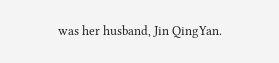was her husband, Jin QingYan.